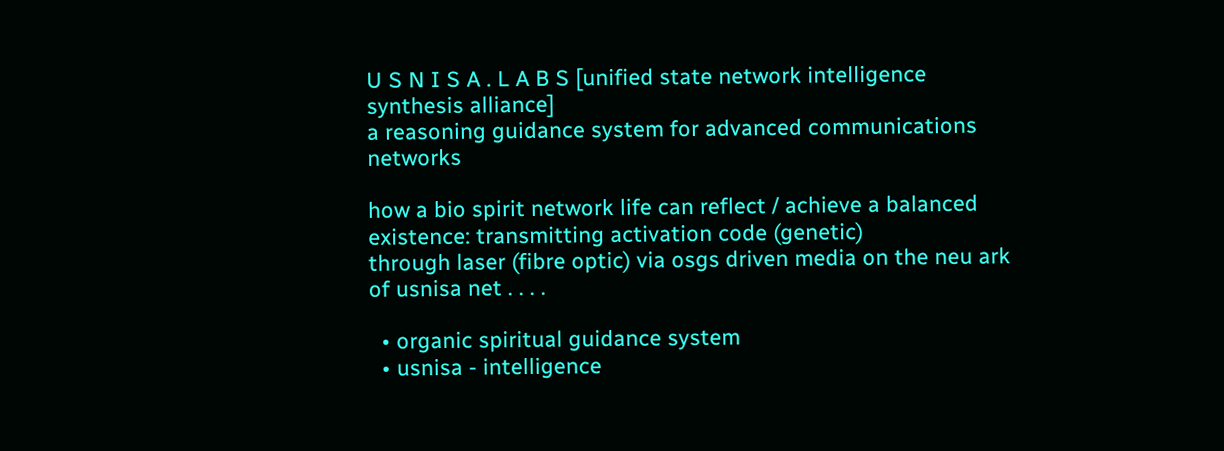U S N I S A . L A B S [unified state network intelligence synthesis alliance]
a reasoning guidance system for advanced communications networks

how a bio spirit network life can reflect / achieve a balanced existence: transmitting activation code (genetic)
through laser (fibre optic) via osgs driven media on the neu ark of usnisa net . . . .

  • organic spiritual guidance system
  • usnisa - intelligence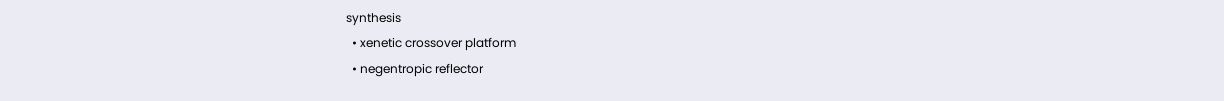synthesis
  • xenetic crossover platform
  • negentropic reflector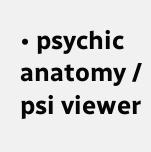• psychic anatomy / psi viewer